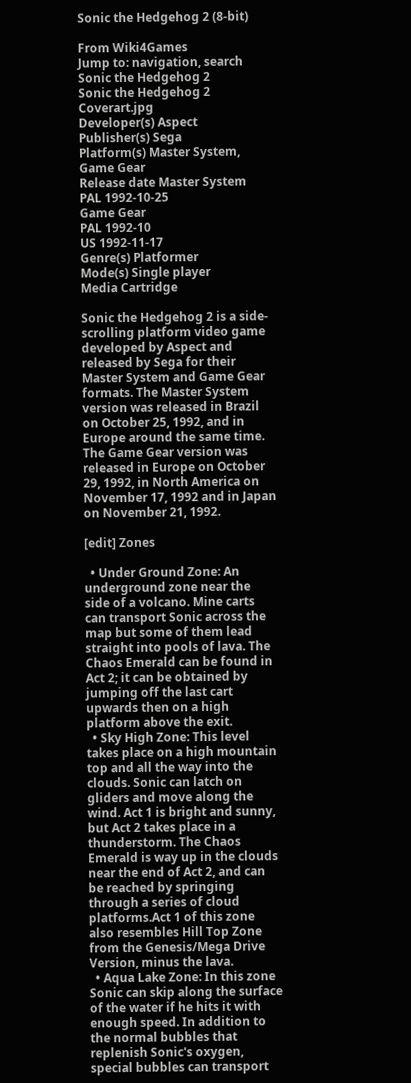Sonic the Hedgehog 2 (8-bit)

From Wiki4Games
Jump to: navigation, search
Sonic the Hedgehog 2
Sonic the Hedgehog 2 Coverart.jpg
Developer(s) Aspect
Publisher(s) Sega
Platform(s) Master System, Game Gear
Release date Master System
PAL 1992-10-25
Game Gear
PAL 1992-10
US 1992-11-17
Genre(s) Platformer
Mode(s) Single player
Media Cartridge

Sonic the Hedgehog 2 is a side-scrolling platform video game developed by Aspect and released by Sega for their Master System and Game Gear formats. The Master System version was released in Brazil on October 25, 1992, and in Europe around the same time. The Game Gear version was released in Europe on October 29, 1992, in North America on November 17, 1992 and in Japan on November 21, 1992.

[edit] Zones

  • Under Ground Zone: An underground zone near the side of a volcano. Mine carts can transport Sonic across the map but some of them lead straight into pools of lava. The Chaos Emerald can be found in Act 2; it can be obtained by jumping off the last cart upwards then on a high platform above the exit.
  • Sky High Zone: This level takes place on a high mountain top and all the way into the clouds. Sonic can latch on gliders and move along the wind. Act 1 is bright and sunny, but Act 2 takes place in a thunderstorm. The Chaos Emerald is way up in the clouds near the end of Act 2, and can be reached by springing through a series of cloud platforms.Act 1 of this zone also resembles Hill Top Zone from the Genesis/Mega Drive Version, minus the lava.
  • Aqua Lake Zone: In this zone Sonic can skip along the surface of the water if he hits it with enough speed. In addition to the normal bubbles that replenish Sonic's oxygen, special bubbles can transport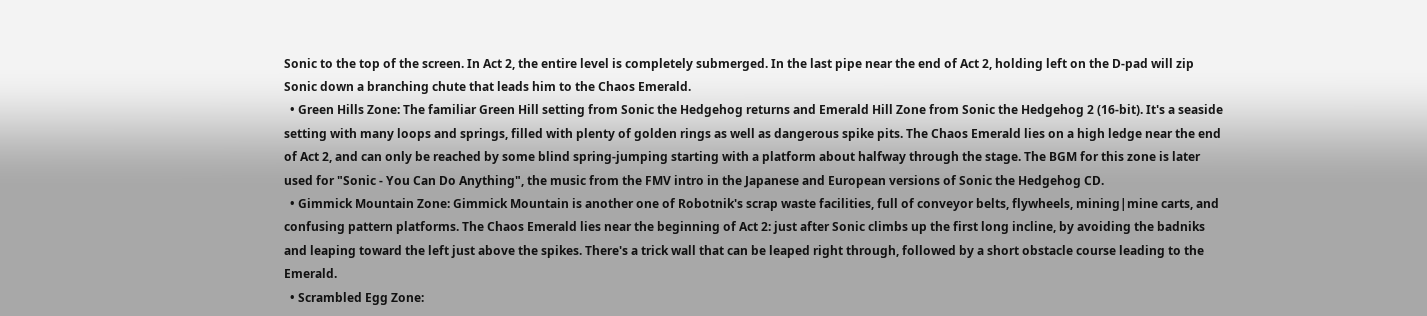Sonic to the top of the screen. In Act 2, the entire level is completely submerged. In the last pipe near the end of Act 2, holding left on the D-pad will zip Sonic down a branching chute that leads him to the Chaos Emerald.
  • Green Hills Zone: The familiar Green Hill setting from Sonic the Hedgehog returns and Emerald Hill Zone from Sonic the Hedgehog 2 (16-bit). It's a seaside setting with many loops and springs, filled with plenty of golden rings as well as dangerous spike pits. The Chaos Emerald lies on a high ledge near the end of Act 2, and can only be reached by some blind spring-jumping starting with a platform about halfway through the stage. The BGM for this zone is later used for "Sonic - You Can Do Anything", the music from the FMV intro in the Japanese and European versions of Sonic the Hedgehog CD.
  • Gimmick Mountain Zone: Gimmick Mountain is another one of Robotnik's scrap waste facilities, full of conveyor belts, flywheels, mining|mine carts, and confusing pattern platforms. The Chaos Emerald lies near the beginning of Act 2: just after Sonic climbs up the first long incline, by avoiding the badniks and leaping toward the left just above the spikes. There's a trick wall that can be leaped right through, followed by a short obstacle course leading to the Emerald.
  • Scrambled Egg Zone: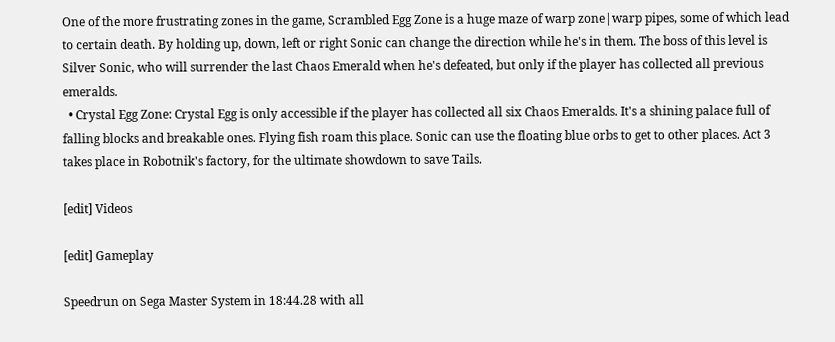One of the more frustrating zones in the game, Scrambled Egg Zone is a huge maze of warp zone|warp pipes, some of which lead to certain death. By holding up, down, left or right Sonic can change the direction while he's in them. The boss of this level is Silver Sonic, who will surrender the last Chaos Emerald when he's defeated, but only if the player has collected all previous emeralds.
  • Crystal Egg Zone: Crystal Egg is only accessible if the player has collected all six Chaos Emeralds. It's a shining palace full of falling blocks and breakable ones. Flying fish roam this place. Sonic can use the floating blue orbs to get to other places. Act 3 takes place in Robotnik's factory, for the ultimate showdown to save Tails.

[edit] Videos

[edit] Gameplay

Speedrun on Sega Master System in 18:44.28 with all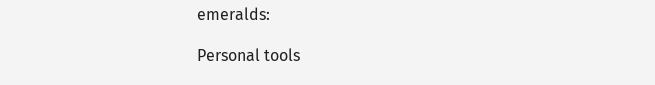emeralds:

Personal tools